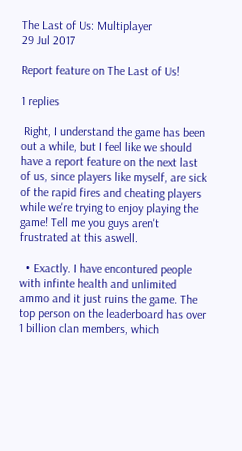The Last of Us: Multiplayer
29 Jul 2017

Report feature on The Last of Us!

1 replies

 Right, I understand the game has been out a while, but I feel like we should have a report feature on the next last of us, since players like myself, are sick of the rapid fires and cheating players while we're trying to enjoy playing the game! Tell me you guys aren't frustrated at this aswell.

  • Exactly. I have encontured people with infinte health and unlimited ammo and it just ruins the game. The top person on the leaderboard has over 1 billion clan members, which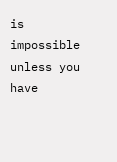is impossible unless you have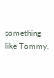something like Tommy.